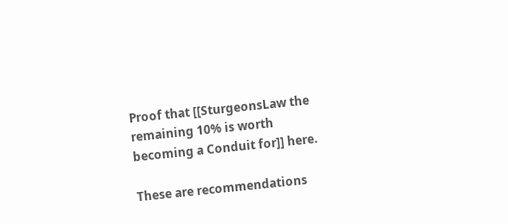Proof that [[SturgeonsLaw the remaining 10% is worth becoming a Conduit for]] here.

These are recommendations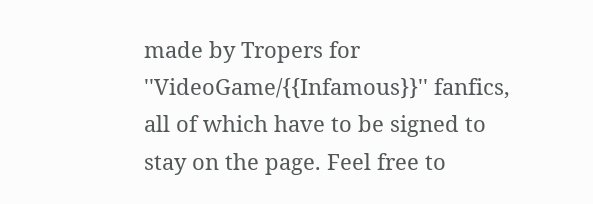made by Tropers for ''VideoGame/{{Infamous}}'' fanfics, all of which have to be signed to stay on the page. Feel free to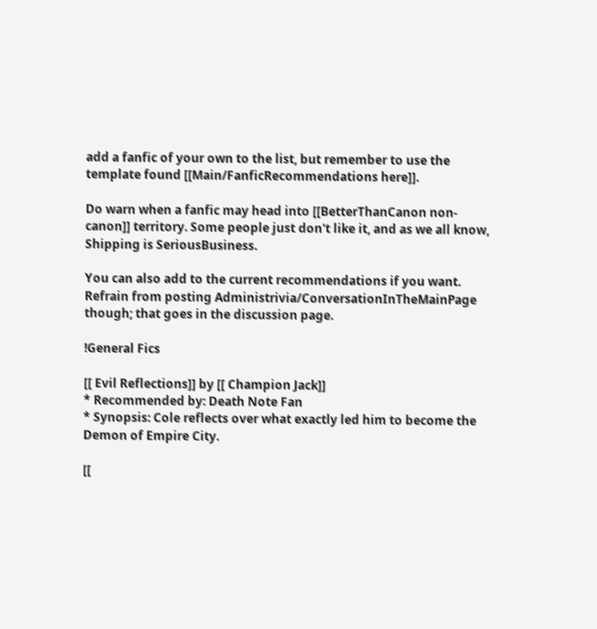add a fanfic of your own to the list, but remember to use the template found [[Main/FanficRecommendations here]].

Do warn when a fanfic may head into [[BetterThanCanon non-canon]] territory. Some people just don't like it, and as we all know, Shipping is SeriousBusiness.

You can also add to the current recommendations if you want. Refrain from posting Administrivia/ConversationInTheMainPage though; that goes in the discussion page.

!General Fics

[[ Evil Reflections]] by [[ Champion Jack]]
* Recommended by: Death Note Fan
* Synopsis: Cole reflects over what exactly led him to become the Demon of Empire City.

[[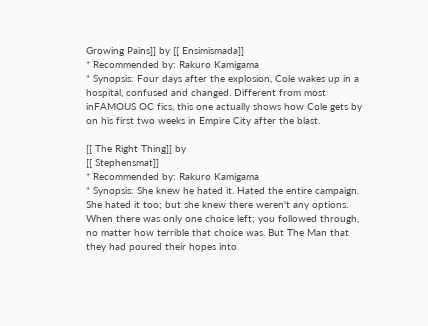Growing Pains]] by [[ Ensimismada]]
* Recommended by: Rakuro Kamigama
* Synopsis: Four days after the explosion, Cole wakes up in a hospital, confused and changed. Different from most inFAMOUS OC fics, this one actually shows how Cole gets by on his first two weeks in Empire City after the blast.

[[ The Right Thing]] by
[[ Stephensmat]]
* Recommended by: Rakuro Kamigama
* Synopsis: She knew he hated it. Hated the entire campaign. She hated it too; but she knew there weren't any options. When there was only one choice left; you followed through, no matter how terrible that choice was. But The Man that they had poured their hopes into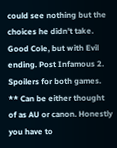could see nothing but the choices he didn't take. Good Cole, but with Evil ending. Post Infamous 2. Spoilers for both games.
** Can be either thought of as AU or canon. Honestly you have to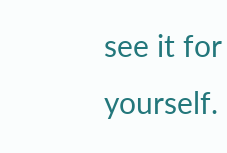see it for yourself.